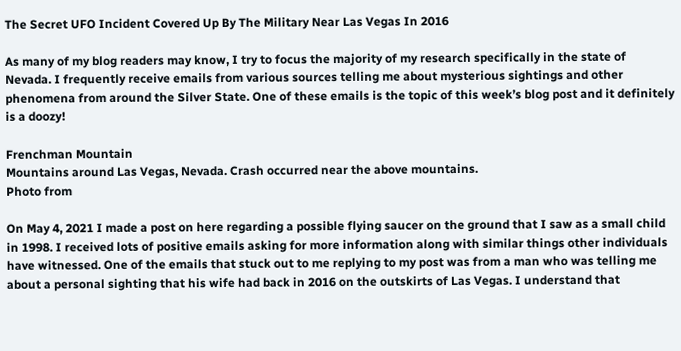The Secret UFO Incident Covered Up By The Military Near Las Vegas In 2016

As many of my blog readers may know, I try to focus the majority of my research specifically in the state of Nevada. I frequently receive emails from various sources telling me about mysterious sightings and other phenomena from around the Silver State. One of these emails is the topic of this week’s blog post and it definitely is a doozy!

Frenchman Mountain
Mountains around Las Vegas, Nevada. Crash occurred near the above mountains.
Photo from

On May 4, 2021 I made a post on here regarding a possible flying saucer on the ground that I saw as a small child in 1998. I received lots of positive emails asking for more information along with similar things other individuals have witnessed. One of the emails that stuck out to me replying to my post was from a man who was telling me about a personal sighting that his wife had back in 2016 on the outskirts of Las Vegas. I understand that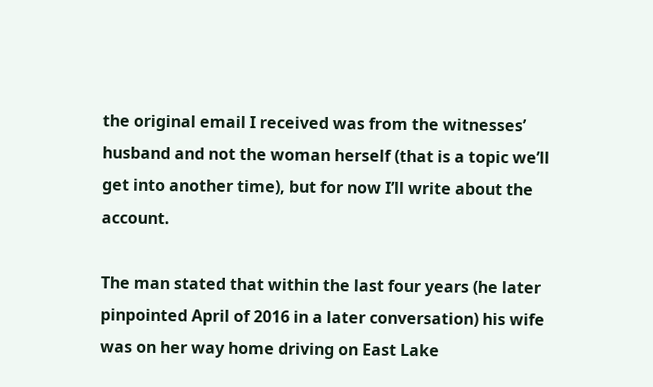the original email I received was from the witnesses’ husband and not the woman herself (that is a topic we’ll get into another time), but for now I’ll write about the account.

The man stated that within the last four years (he later pinpointed April of 2016 in a later conversation) his wife was on her way home driving on East Lake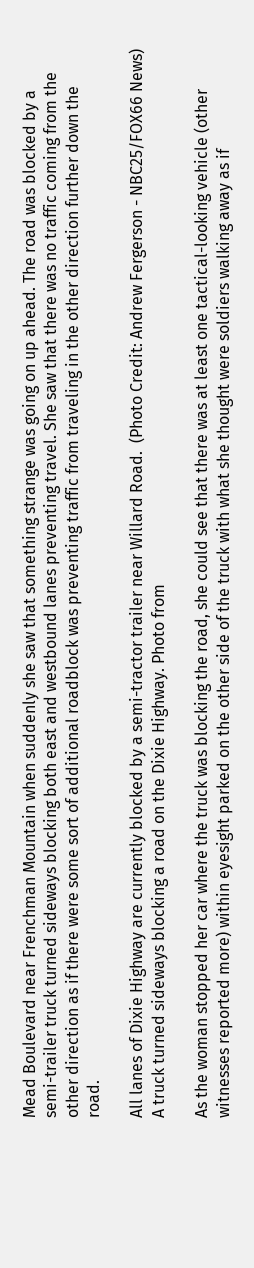Mead Boulevard near Frenchman Mountain when suddenly she saw that something strange was going on up ahead. The road was blocked by a semi-trailer truck turned sideways blocking both east and westbound lanes preventing travel. She saw that there was no traffic coming from the other direction as if there were some sort of additional roadblock was preventing traffic from traveling in the other direction further down the road.

All lanes of Dixie Highway are currently blocked by a semi-tractor trailer near Willard Road.  (Photo Credit: Andrew Fergerson - NBC25/FOX66 News)
A truck turned sideways blocking a road on the Dixie Highway. Photo from

As the woman stopped her car where the truck was blocking the road, she could see that there was at least one tactical-looking vehicle (other witnesses reported more) within eyesight parked on the other side of the truck with what she thought were soldiers walking away as if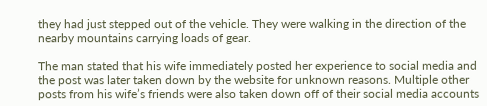they had just stepped out of the vehicle. They were walking in the direction of the nearby mountains carrying loads of gear.

The man stated that his wife immediately posted her experience to social media and the post was later taken down by the website for unknown reasons. Multiple other posts from his wife’s friends were also taken down off of their social media accounts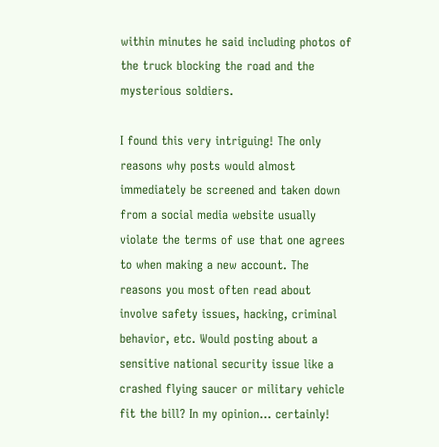within minutes he said including photos of the truck blocking the road and the mysterious soldiers.

I found this very intriguing! The only reasons why posts would almost immediately be screened and taken down from a social media website usually violate the terms of use that one agrees to when making a new account. The reasons you most often read about involve safety issues, hacking, criminal behavior, etc. Would posting about a sensitive national security issue like a crashed flying saucer or military vehicle fit the bill? In my opinion… certainly!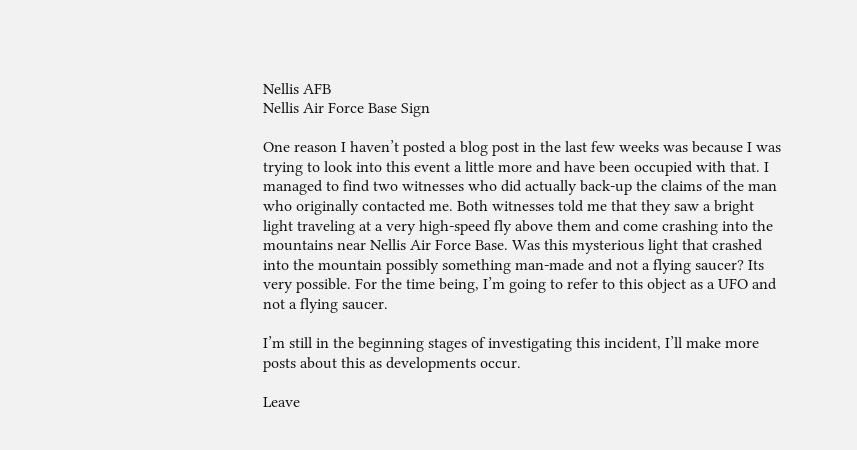Nellis AFB
Nellis Air Force Base Sign

One reason I haven’t posted a blog post in the last few weeks was because I was trying to look into this event a little more and have been occupied with that. I managed to find two witnesses who did actually back-up the claims of the man who originally contacted me. Both witnesses told me that they saw a bright light traveling at a very high-speed fly above them and come crashing into the mountains near Nellis Air Force Base. Was this mysterious light that crashed into the mountain possibly something man-made and not a flying saucer? Its very possible. For the time being, I’m going to refer to this object as a UFO and not a flying saucer.

I’m still in the beginning stages of investigating this incident, I’ll make more posts about this as developments occur.

Leave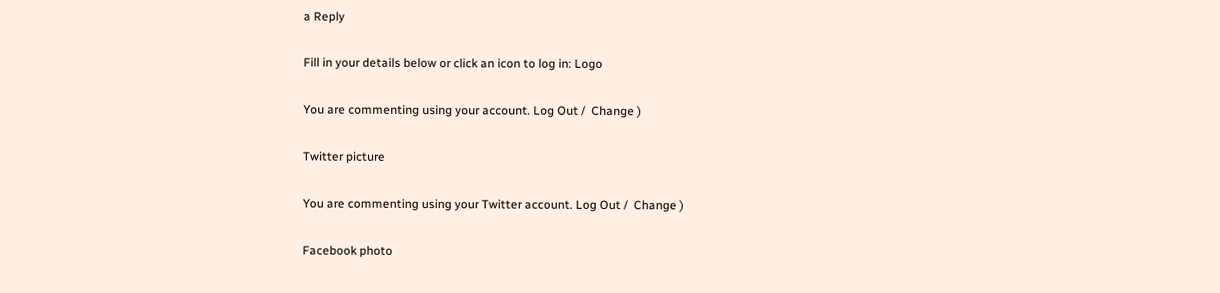a Reply

Fill in your details below or click an icon to log in: Logo

You are commenting using your account. Log Out /  Change )

Twitter picture

You are commenting using your Twitter account. Log Out /  Change )

Facebook photo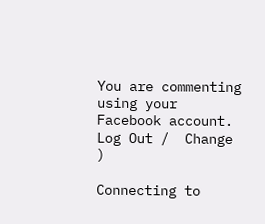You are commenting using your Facebook account. Log Out /  Change )

Connecting to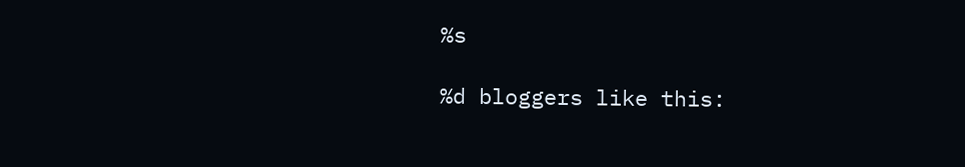%s

%d bloggers like this: